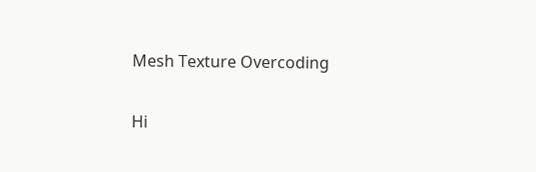Mesh Texture Overcoding

Hi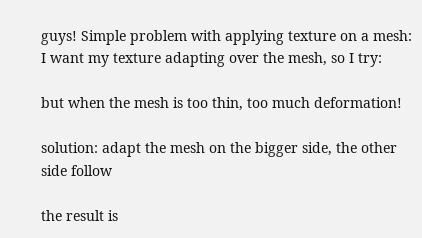guys! Simple problem with applying texture on a mesh:
I want my texture adapting over the mesh, so I try:

but when the mesh is too thin, too much deformation!

solution: adapt the mesh on the bigger side, the other side follow

the result is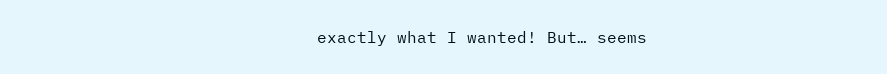exactly what I wanted! But… seems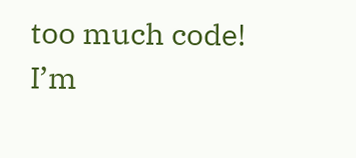too much code!
I’m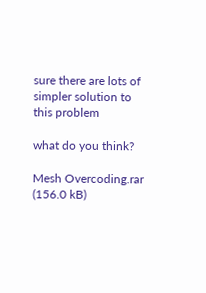sure there are lots of simpler solution to this problem

what do you think?

Mesh Overcoding.rar (156.0 kB)